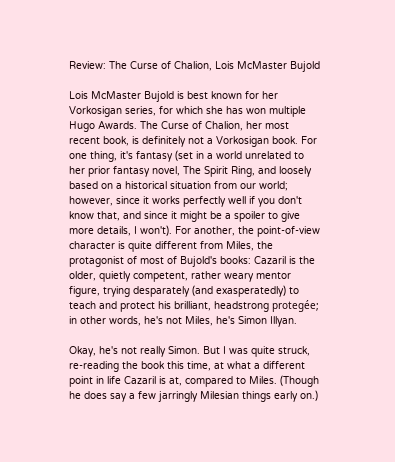Review: The Curse of Chalion, Lois McMaster Bujold

Lois McMaster Bujold is best known for her Vorkosigan series, for which she has won multiple Hugo Awards. The Curse of Chalion, her most recent book, is definitely not a Vorkosigan book. For one thing, it's fantasy (set in a world unrelated to her prior fantasy novel, The Spirit Ring, and loosely based on a historical situation from our world; however, since it works perfectly well if you don't know that, and since it might be a spoiler to give more details, I won't). For another, the point-of-view character is quite different from Miles, the protagonist of most of Bujold's books: Cazaril is the older, quietly competent, rather weary mentor figure, trying desparately (and exasperatedly) to teach and protect his brilliant, headstrong protegée; in other words, he's not Miles, he's Simon Illyan.

Okay, he's not really Simon. But I was quite struck, re-reading the book this time, at what a different point in life Cazaril is at, compared to Miles. (Though he does say a few jarringly Milesian things early on.)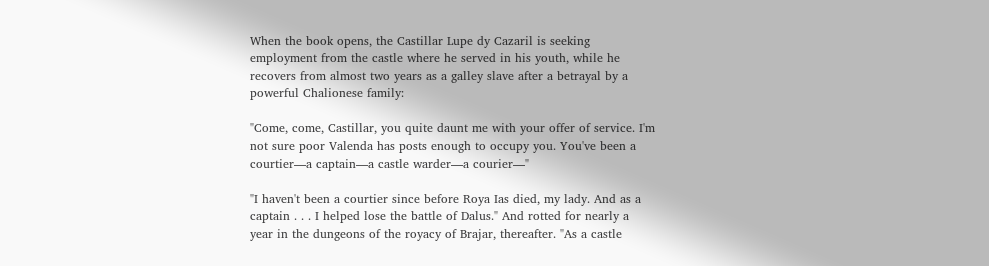When the book opens, the Castillar Lupe dy Cazaril is seeking employment from the castle where he served in his youth, while he recovers from almost two years as a galley slave after a betrayal by a powerful Chalionese family:

"Come, come, Castillar, you quite daunt me with your offer of service. I'm not sure poor Valenda has posts enough to occupy you. You've been a courtier—a captain—a castle warder—a courier—"

"I haven't been a courtier since before Roya Ias died, my lady. And as a captain . . . I helped lose the battle of Dalus." And rotted for nearly a year in the dungeons of the royacy of Brajar, thereafter. "As a castle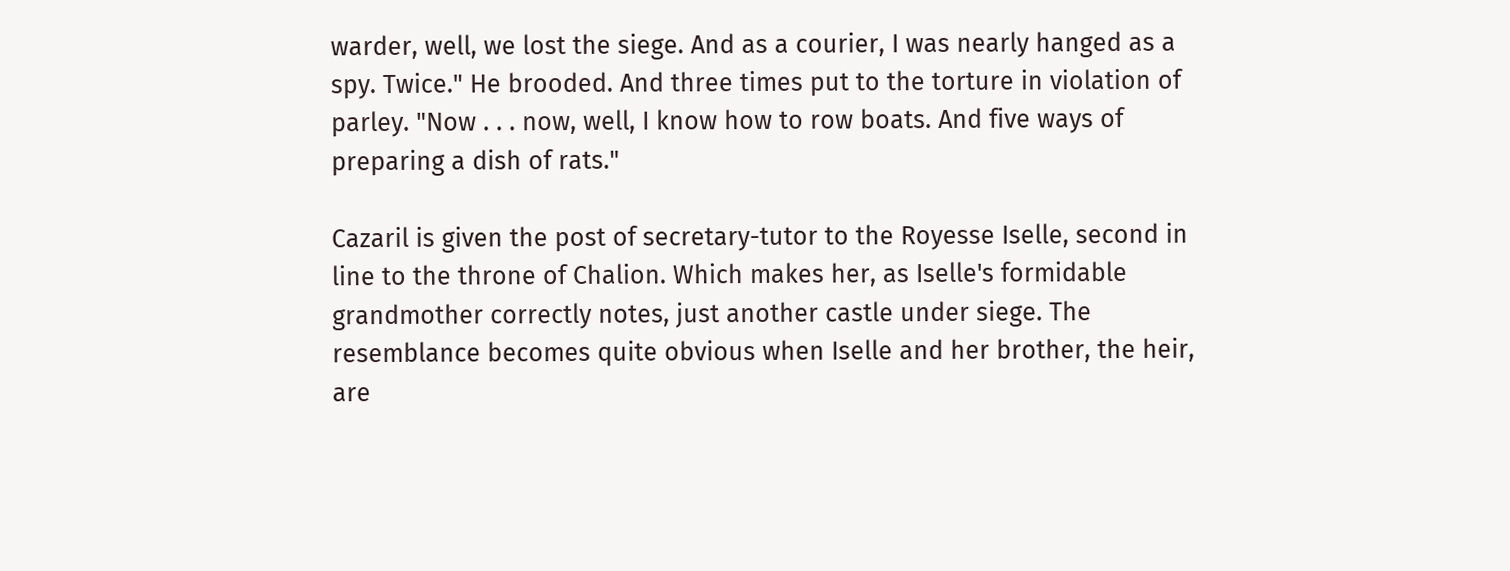warder, well, we lost the siege. And as a courier, I was nearly hanged as a spy. Twice." He brooded. And three times put to the torture in violation of parley. "Now . . . now, well, I know how to row boats. And five ways of preparing a dish of rats."

Cazaril is given the post of secretary-tutor to the Royesse Iselle, second in line to the throne of Chalion. Which makes her, as Iselle's formidable grandmother correctly notes, just another castle under siege. The resemblance becomes quite obvious when Iselle and her brother, the heir, are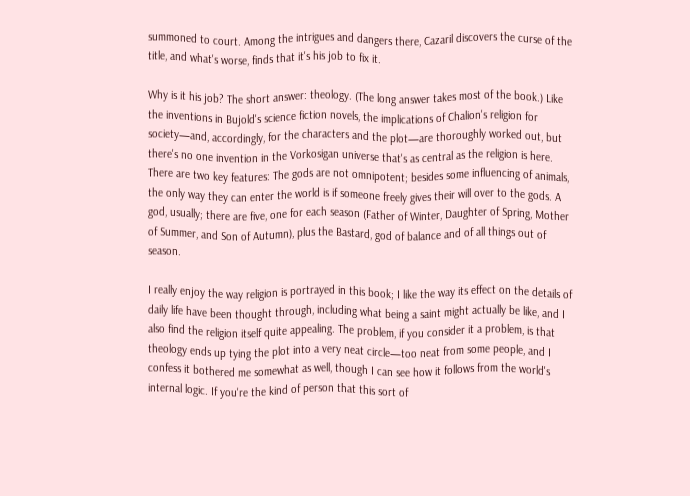summoned to court. Among the intrigues and dangers there, Cazaril discovers the curse of the title, and what's worse, finds that it's his job to fix it.

Why is it his job? The short answer: theology. (The long answer takes most of the book.) Like the inventions in Bujold's science fiction novels, the implications of Chalion's religion for society—and, accordingly, for the characters and the plot—are thoroughly worked out, but there's no one invention in the Vorkosigan universe that's as central as the religion is here. There are two key features: The gods are not omnipotent; besides some influencing of animals, the only way they can enter the world is if someone freely gives their will over to the gods. A god, usually; there are five, one for each season (Father of Winter, Daughter of Spring, Mother of Summer, and Son of Autumn), plus the Bastard, god of balance and of all things out of season.

I really enjoy the way religion is portrayed in this book; I like the way its effect on the details of daily life have been thought through, including what being a saint might actually be like, and I also find the religion itself quite appealing. The problem, if you consider it a problem, is that theology ends up tying the plot into a very neat circle—too neat from some people, and I confess it bothered me somewhat as well, though I can see how it follows from the world's internal logic. If you're the kind of person that this sort of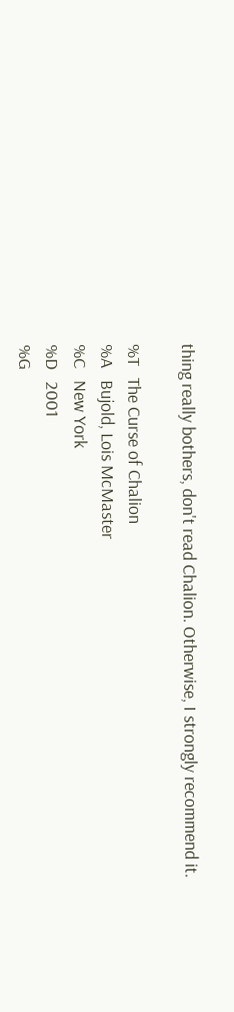thing really bothers, don't read Chalion. Otherwise, I strongly recommend it.

%T   The Curse of Chalion
%A   Bujold, Lois McMaster
%C   New York
%D   2001
%G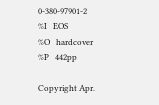0-380-97901-2
%I   EOS
%O   hardcover
%P   442pp

Copyright Apr.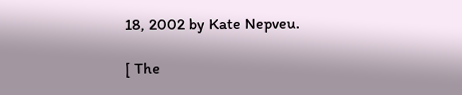18, 2002 by Kate Nepveu.

[ The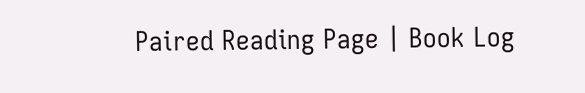Paired Reading Page | Book Log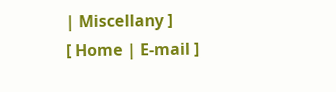| Miscellany ]
[ Home | E-mail ]